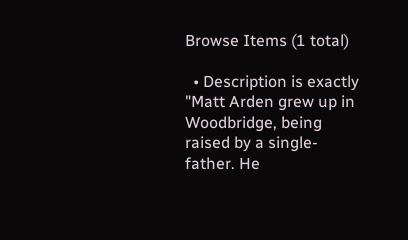Browse Items (1 total)

  • Description is exactly "Matt Arden grew up in Woodbridge, being raised by a single-father. He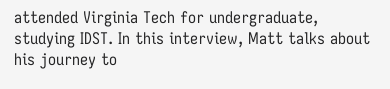attended Virginia Tech for undergraduate, studying IDST. In this interview, Matt talks about his journey to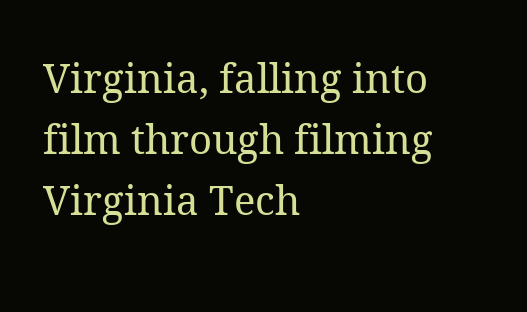Virginia, falling into film through filming Virginia Tech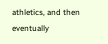athletics, and then eventually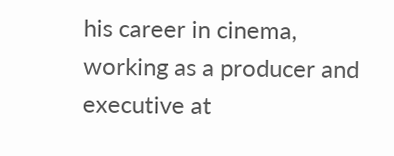his career in cinema, working as a producer and executive at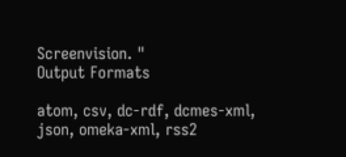Screenvision. "
Output Formats

atom, csv, dc-rdf, dcmes-xml, json, omeka-xml, rss2